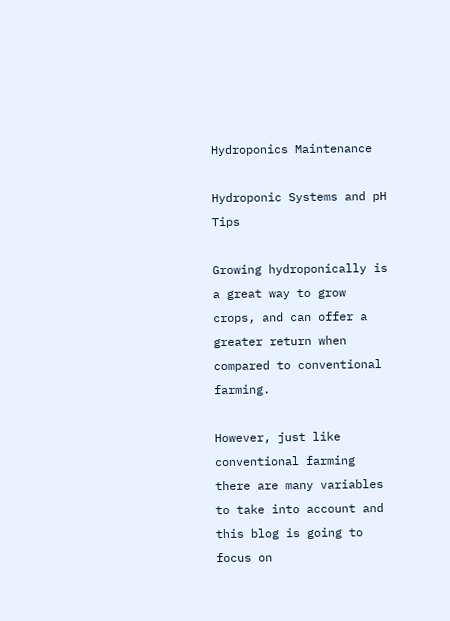Hydroponics Maintenance

Hydroponic Systems and pH Tips

Growing hydroponically is a great way to grow crops, and can offer a greater return when compared to conventional farming.

However, just like conventional farming there are many variables to take into account and this blog is going to focus on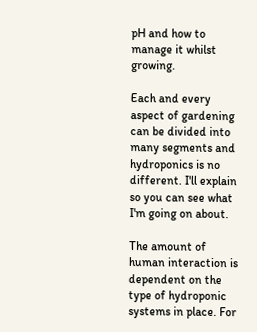pH and how to manage it whilst growing.

Each and every aspect of gardening can be divided into many segments and hydroponics is no different. I'll explain so you can see what I'm going on about.

The amount of human interaction is dependent on the type of hydroponic systems in place. For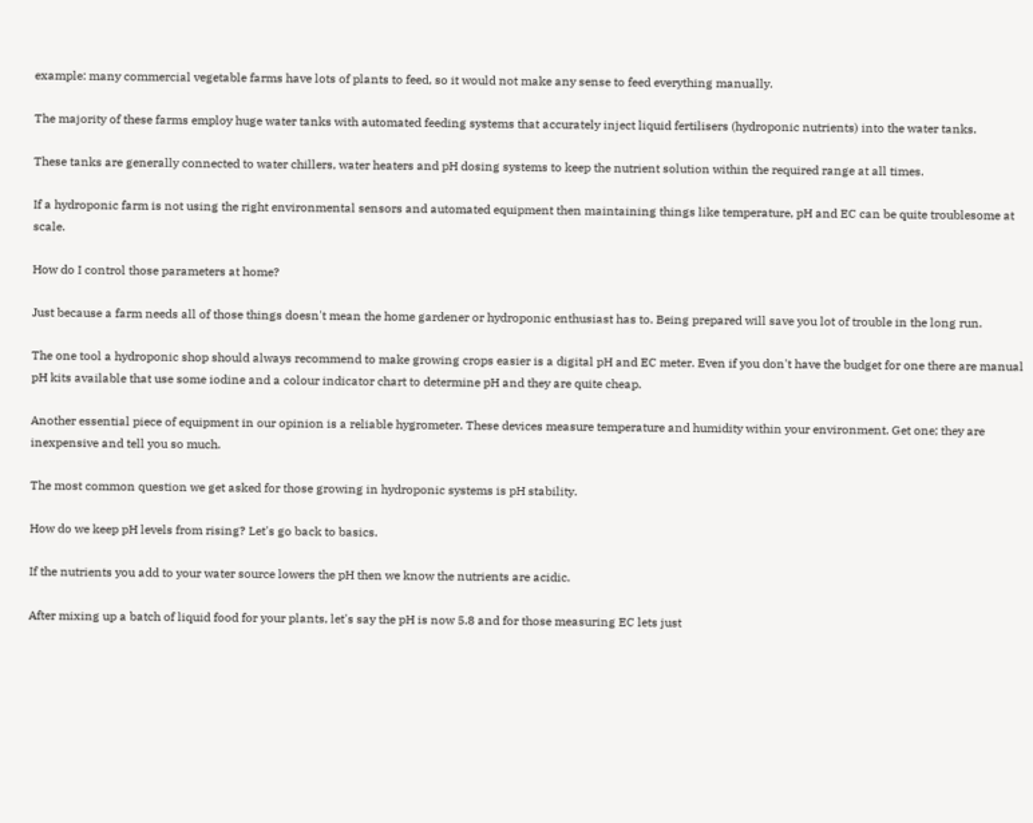example: many commercial vegetable farms have lots of plants to feed, so it would not make any sense to feed everything manually.

The majority of these farms employ huge water tanks with automated feeding systems that accurately inject liquid fertilisers (hydroponic nutrients) into the water tanks.

These tanks are generally connected to water chillers, water heaters and pH dosing systems to keep the nutrient solution within the required range at all times.

If a hydroponic farm is not using the right environmental sensors and automated equipment then maintaining things like temperature, pH and EC can be quite troublesome at scale.

How do I control those parameters at home?

Just because a farm needs all of those things doesn't mean the home gardener or hydroponic enthusiast has to. Being prepared will save you lot of trouble in the long run.

The one tool a hydroponic shop should always recommend to make growing crops easier is a digital pH and EC meter. Even if you don't have the budget for one there are manual pH kits available that use some iodine and a colour indicator chart to determine pH and they are quite cheap.

Another essential piece of equipment in our opinion is a reliable hygrometer. These devices measure temperature and humidity within your environment. Get one; they are inexpensive and tell you so much.

The most common question we get asked for those growing in hydroponic systems is pH stability.

How do we keep pH levels from rising? Let's go back to basics.

If the nutrients you add to your water source lowers the pH then we know the nutrients are acidic.

After mixing up a batch of liquid food for your plants, let's say the pH is now 5.8 and for those measuring EC lets just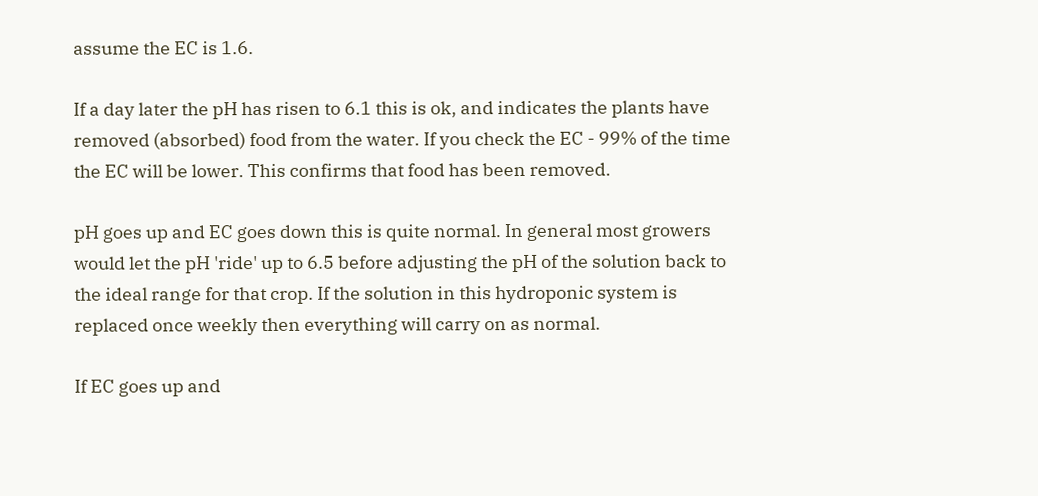assume the EC is 1.6.

If a day later the pH has risen to 6.1 this is ok, and indicates the plants have removed (absorbed) food from the water. If you check the EC - 99% of the time the EC will be lower. This confirms that food has been removed.

pH goes up and EC goes down this is quite normal. In general most growers would let the pH 'ride' up to 6.5 before adjusting the pH of the solution back to the ideal range for that crop. If the solution in this hydroponic system is replaced once weekly then everything will carry on as normal.

If EC goes up and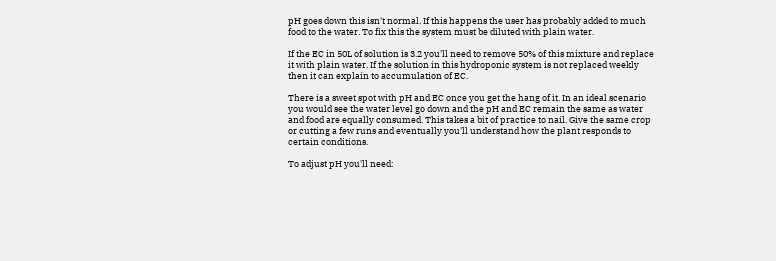pH goes down this isn't normal. If this happens the user has probably added to much food to the water. To fix this the system must be diluted with plain water.

If the EC in 50L of solution is 3.2 you'll need to remove 50% of this mixture and replace it with plain water. If the solution in this hydroponic system is not replaced weekly then it can explain to accumulation of EC.

There is a sweet spot with pH and EC once you get the hang of it. In an ideal scenario you would see the water level go down and the pH and EC remain the same as water and food are equally consumed. This takes a bit of practice to nail. Give the same crop or cutting a few runs and eventually you'll understand how the plant responds to certain conditions.

To adjust pH you'll need: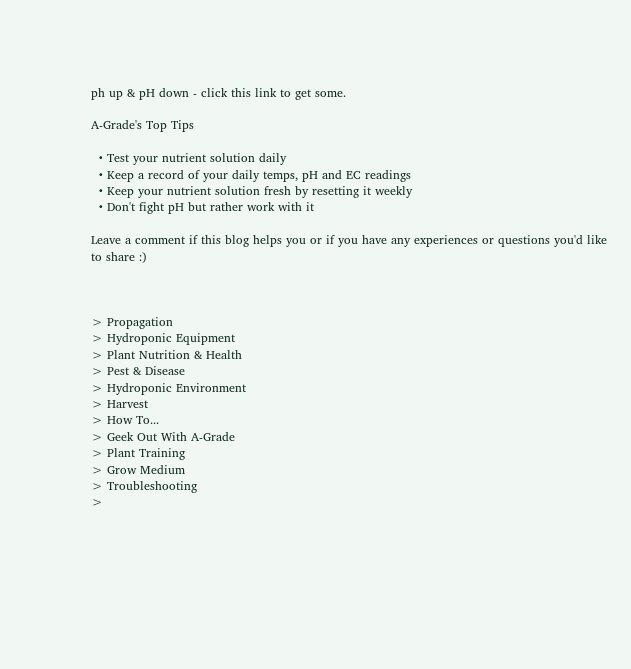ph up & pH down - click this link to get some.

A-Grade's Top Tips

  • Test your nutrient solution daily
  • Keep a record of your daily temps, pH and EC readings
  • Keep your nutrient solution fresh by resetting it weekly
  • Don't fight pH but rather work with it

Leave a comment if this blog helps you or if you have any experiences or questions you'd like to share :)



> Propagation
> Hydroponic Equipment
> Plant Nutrition & Health
> Pest & Disease
> Hydroponic Environment
> Harvest
> How To...
> Geek Out With A-Grade
> Plant Training
> Grow Medium
> Troubleshooting
>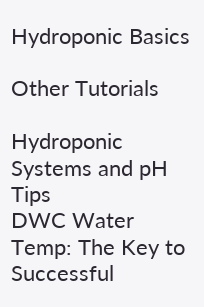Hydroponic Basics

Other Tutorials

Hydroponic Systems and pH Tips
DWC Water Temp: The Key to Successful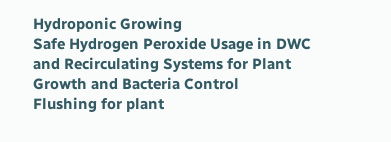Hydroponic Growing
Safe Hydrogen Peroxide Usage in DWC and Recirculating Systems for Plant Growth and Bacteria Control
Flushing for plant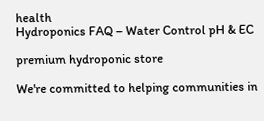health
Hydroponics FAQ – Water Control pH & EC

premium hydroponic store

We're committed to helping communities in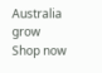Australia grow
Shop now